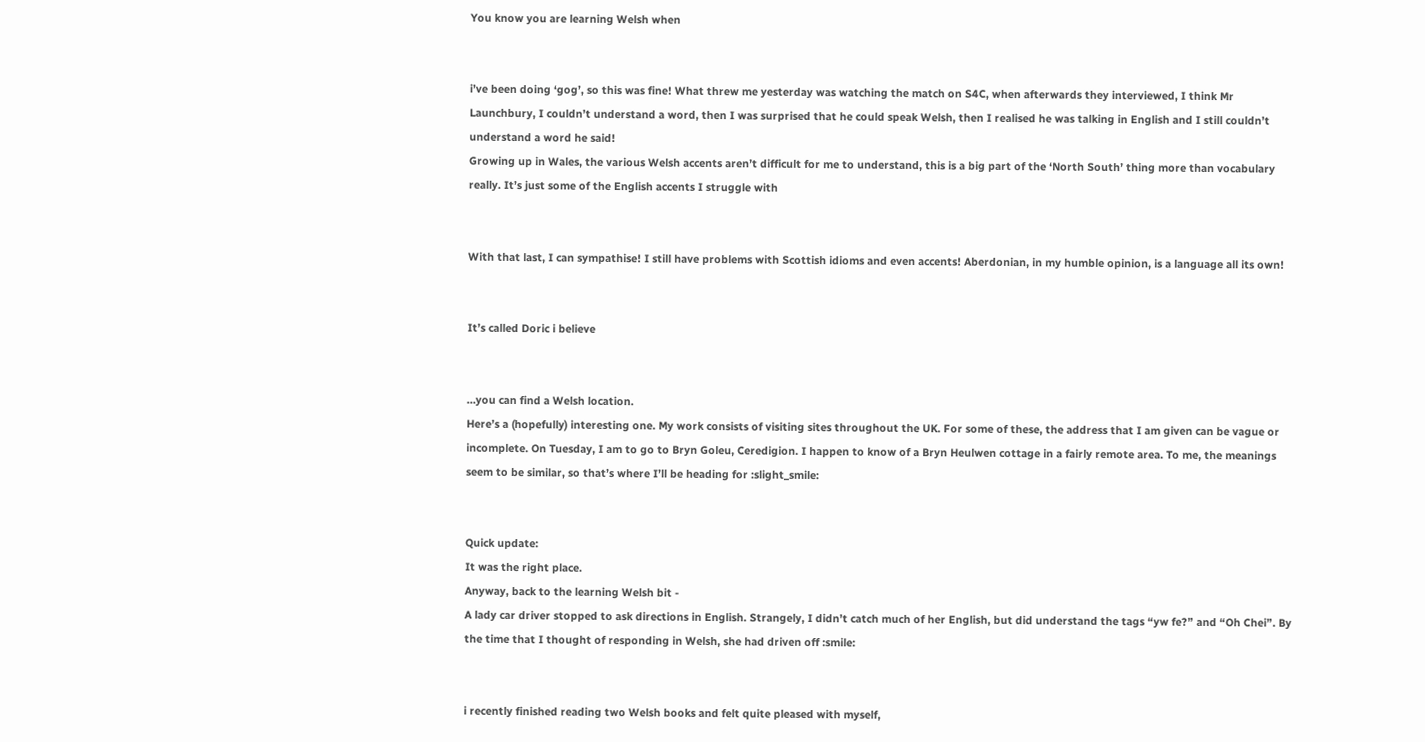You know you are learning Welsh when


i’ve been doing ‘gog’, so this was fine! What threw me yesterday was watching the match on S4C, when afterwards they interviewed, I think Mr Launchbury, I couldn’t understand a word, then I was surprised that he could speak Welsh, then I realised he was talking in English and I still couldn’t understand a word he said!
Growing up in Wales, the various Welsh accents aren’t difficult for me to understand, this is a big part of the ‘North South’ thing more than vocabulary really. It’s just some of the English accents I struggle with


With that last, I can sympathise! I still have problems with Scottish idioms and even accents! Aberdonian, in my humble opinion, is a language all its own!


It’s called Doric i believe


…you can find a Welsh location.
Here’s a (hopefully) interesting one. My work consists of visiting sites throughout the UK. For some of these, the address that I am given can be vague or incomplete. On Tuesday, I am to go to Bryn Goleu, Ceredigion. I happen to know of a Bryn Heulwen cottage in a fairly remote area. To me, the meanings seem to be similar, so that’s where I’ll be heading for :slight_smile:


Quick update:
It was the right place.
Anyway, back to the learning Welsh bit -
A lady car driver stopped to ask directions in English. Strangely, I didn’t catch much of her English, but did understand the tags “yw fe?” and “Oh Chei”. By the time that I thought of responding in Welsh, she had driven off :smile:


i recently finished reading two Welsh books and felt quite pleased with myself,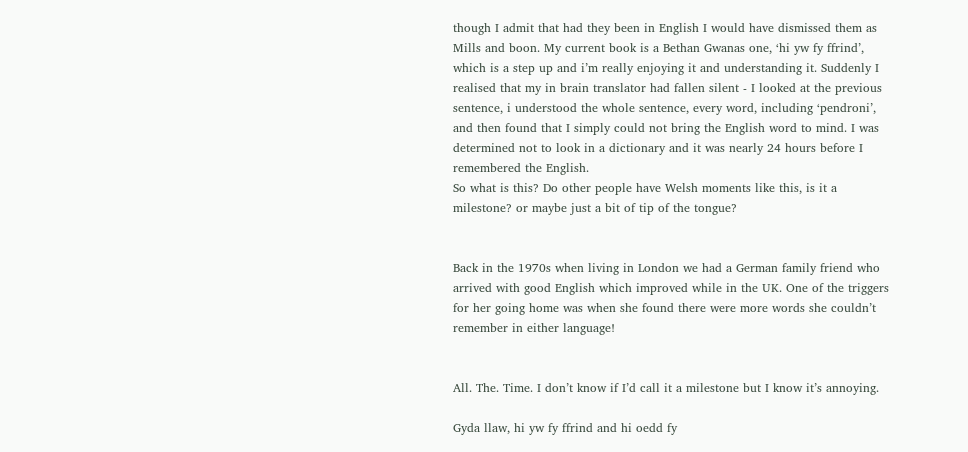though I admit that had they been in English I would have dismissed them as Mills and boon. My current book is a Bethan Gwanas one, ‘hi yw fy ffrind’, which is a step up and i’m really enjoying it and understanding it. Suddenly I realised that my in brain translator had fallen silent - I looked at the previous sentence, i understood the whole sentence, every word, including ‘pendroni’, and then found that I simply could not bring the English word to mind. I was determined not to look in a dictionary and it was nearly 24 hours before I remembered the English.
So what is this? Do other people have Welsh moments like this, is it a milestone? or maybe just a bit of tip of the tongue?


Back in the 1970s when living in London we had a German family friend who arrived with good English which improved while in the UK. One of the triggers for her going home was when she found there were more words she couldn’t remember in either language!


All. The. Time. I don’t know if I’d call it a milestone but I know it’s annoying.

Gyda llaw, hi yw fy ffrind and hi oedd fy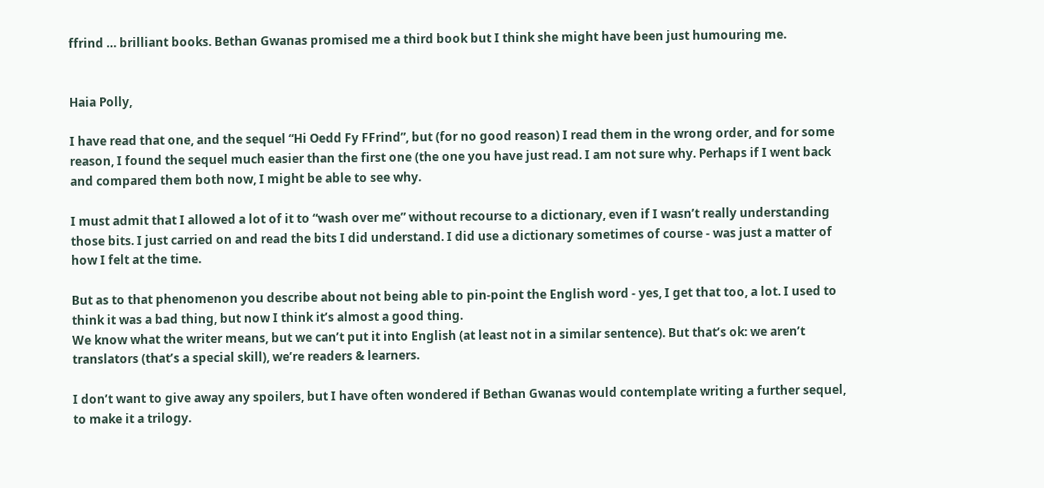ffrind … brilliant books. Bethan Gwanas promised me a third book but I think she might have been just humouring me.


Haia Polly,

I have read that one, and the sequel “Hi Oedd Fy FFrind”, but (for no good reason) I read them in the wrong order, and for some reason, I found the sequel much easier than the first one (the one you have just read. I am not sure why. Perhaps if I went back and compared them both now, I might be able to see why.

I must admit that I allowed a lot of it to “wash over me” without recourse to a dictionary, even if I wasn’t really understanding those bits. I just carried on and read the bits I did understand. I did use a dictionary sometimes of course - was just a matter of how I felt at the time.

But as to that phenomenon you describe about not being able to pin-point the English word - yes, I get that too, a lot. I used to think it was a bad thing, but now I think it’s almost a good thing.
We know what the writer means, but we can’t put it into English (at least not in a similar sentence). But that’s ok: we aren’t translators (that’s a special skill), we’re readers & learners.

I don’t want to give away any spoilers, but I have often wondered if Bethan Gwanas would contemplate writing a further sequel, to make it a trilogy.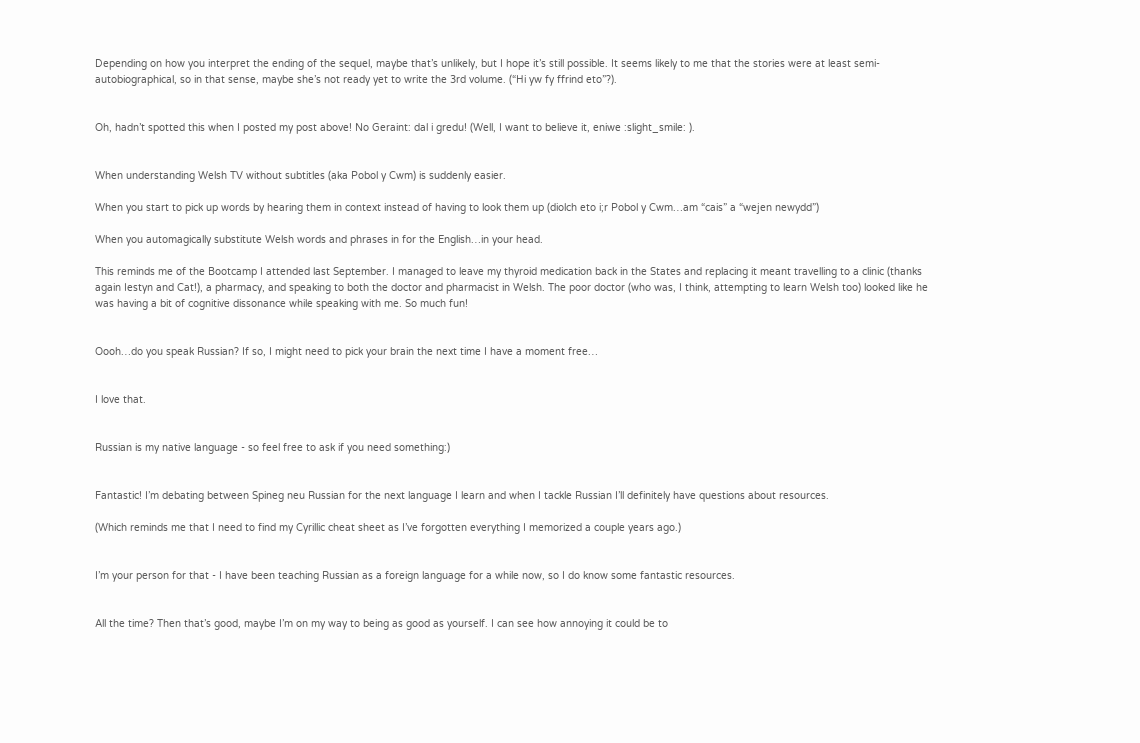Depending on how you interpret the ending of the sequel, maybe that’s unlikely, but I hope it’s still possible. It seems likely to me that the stories were at least semi-autobiographical, so in that sense, maybe she’s not ready yet to write the 3rd volume. (“Hi yw fy ffrind eto”?).


Oh, hadn’t spotted this when I posted my post above! No Geraint: dal i gredu! (Well, I want to believe it, eniwe :slight_smile: ).


When understanding Welsh TV without subtitles (aka Pobol y Cwm) is suddenly easier.

When you start to pick up words by hearing them in context instead of having to look them up (diolch eto i;r Pobol y Cwm…am “cais” a “wejen newydd”)

When you automagically substitute Welsh words and phrases in for the English…in your head.

This reminds me of the Bootcamp I attended last September. I managed to leave my thyroid medication back in the States and replacing it meant travelling to a clinic (thanks again Iestyn and Cat!), a pharmacy, and speaking to both the doctor and pharmacist in Welsh. The poor doctor (who was, I think, attempting to learn Welsh too) looked like he was having a bit of cognitive dissonance while speaking with me. So much fun!


Oooh…do you speak Russian? If so, I might need to pick your brain the next time I have a moment free…


I love that.


Russian is my native language - so feel free to ask if you need something:)


Fantastic! I’m debating between Spineg neu Russian for the next language I learn and when I tackle Russian I’ll definitely have questions about resources.

(Which reminds me that I need to find my Cyrillic cheat sheet as I’ve forgotten everything I memorized a couple years ago.)


I’m your person for that - I have been teaching Russian as a foreign language for a while now, so I do know some fantastic resources.


All the time? Then that’s good, maybe I’m on my way to being as good as yourself. I can see how annoying it could be to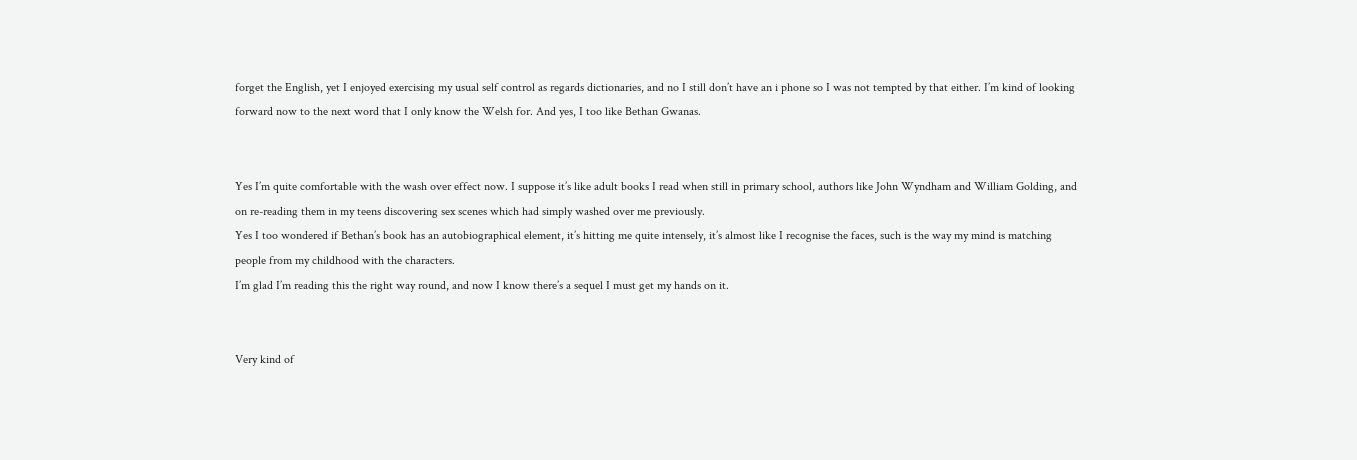forget the English, yet I enjoyed exercising my usual self control as regards dictionaries, and no I still don’t have an i phone so I was not tempted by that either. I’m kind of looking forward now to the next word that I only know the Welsh for. And yes, I too like Bethan Gwanas.


Yes I’m quite comfortable with the wash over effect now. I suppose it’s like adult books I read when still in primary school, authors like John Wyndham and William Golding, and on re-reading them in my teens discovering sex scenes which had simply washed over me previously.
Yes I too wondered if Bethan’s book has an autobiographical element, it’s hitting me quite intensely, it’s almost like I recognise the faces, such is the way my mind is matching people from my childhood with the characters.
I’m glad I’m reading this the right way round, and now I know there’s a sequel I must get my hands on it.


Very kind of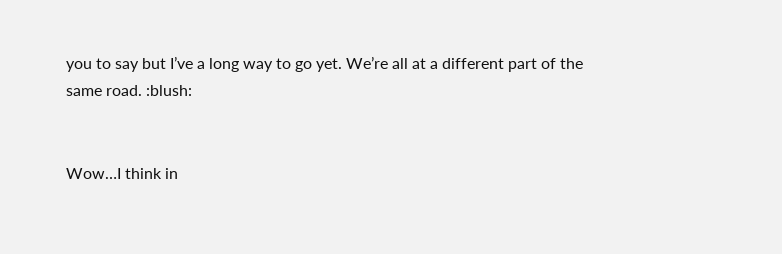you to say but I’ve a long way to go yet. We’re all at a different part of the same road. :blush:


Wow…I think in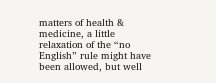matters of health & medicine, a little relaxation of the “no English” rule might have been allowed, but well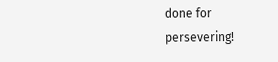done for persevering!